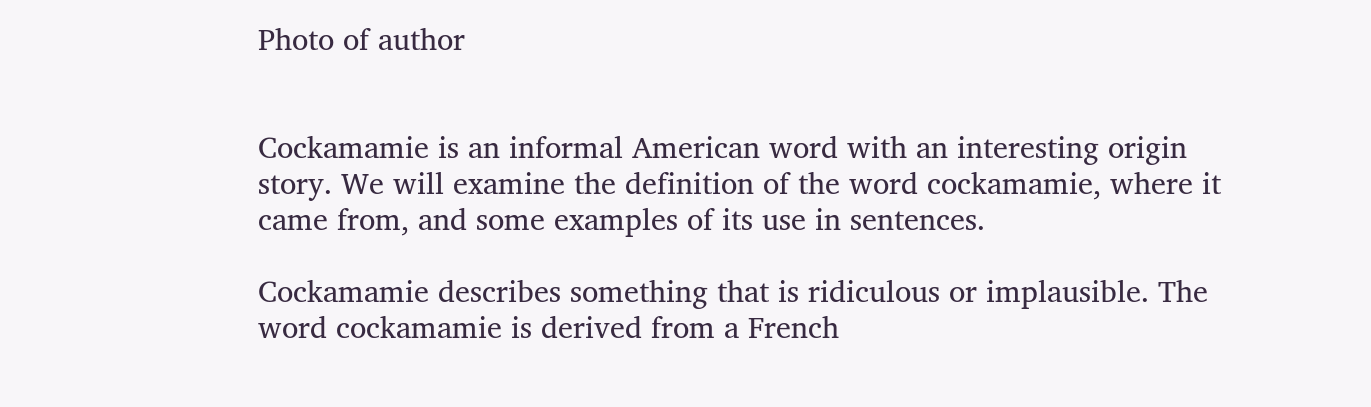Photo of author


Cockamamie is an informal American word with an interesting origin story. We will examine the definition of the word cockamamie, where it came from, and some examples of its use in sentences.

Cockamamie describes something that is ridiculous or implausible. The word cockamamie is derived from a French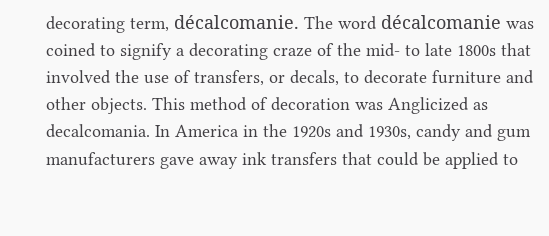decorating term, décalcomanie. The word décalcomanie was coined to signify a decorating craze of the mid- to late 1800s that involved the use of transfers, or decals, to decorate furniture and other objects. This method of decoration was Anglicized as decalcomania. In America in the 1920s and 1930s, candy and gum manufacturers gave away ink transfers that could be applied to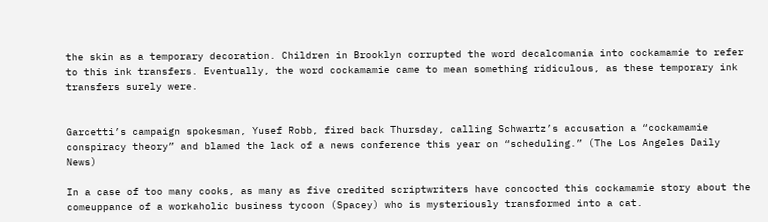the skin as a temporary decoration. Children in Brooklyn corrupted the word decalcomania into cockamamie to refer to this ink transfers. Eventually, the word cockamamie came to mean something ridiculous, as these temporary ink transfers surely were.


Garcetti’s campaign spokesman, Yusef Robb, fired back Thursday, calling Schwartz’s accusation a “cockamamie conspiracy theory” and blamed the lack of a news conference this year on “scheduling.” (The Los Angeles Daily News)

In a case of too many cooks, as many as five credited scriptwriters have concocted this cockamamie story about the comeuppance of a workaholic business tycoon (Spacey) who is mysteriously transformed into a cat.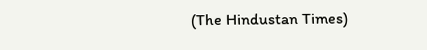(The Hindustan Times)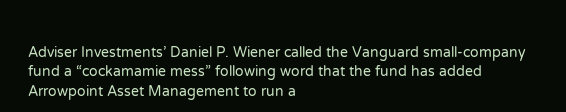Adviser Investments’ Daniel P. Wiener called the Vanguard small-company fund a “cockamamie mess” following word that the fund has added Arrowpoint Asset Management to run a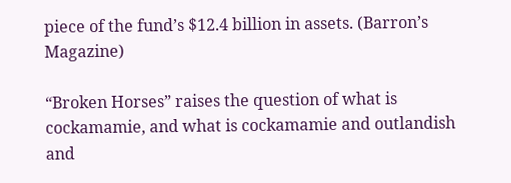piece of the fund’s $12.4 billion in assets. (Barron’s Magazine)

“Broken Horses” raises the question of what is cockamamie, and what is cockamamie and outlandish and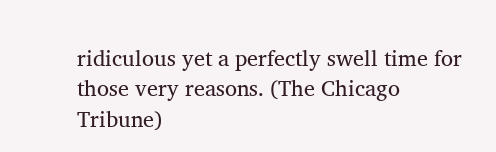ridiculous yet a perfectly swell time for those very reasons. (The Chicago Tribune)